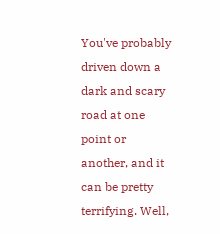You've probably driven down a dark and scary road at one point or another, and it can be pretty terrifying. Well,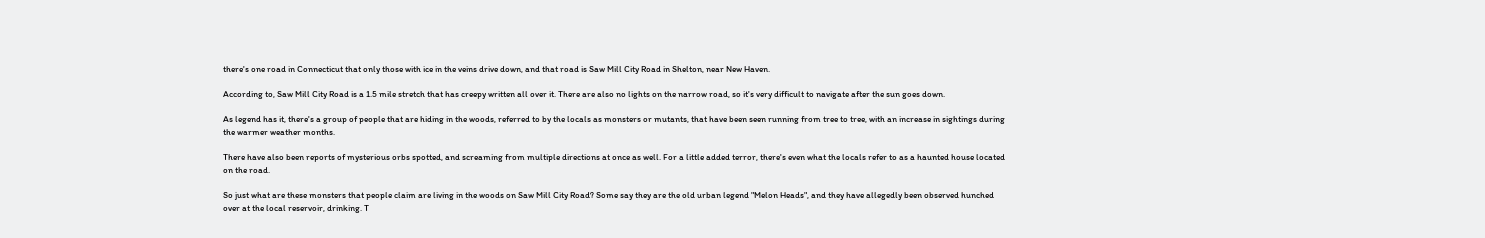there's one road in Connecticut that only those with ice in the veins drive down, and that road is Saw Mill City Road in Shelton, near New Haven.

According to, Saw Mill City Road is a 1.5 mile stretch that has creepy written all over it. There are also no lights on the narrow road, so it's very difficult to navigate after the sun goes down.

As legend has it, there's a group of people that are hiding in the woods, referred to by the locals as monsters or mutants, that have been seen running from tree to tree, with an increase in sightings during the warmer weather months.

There have also been reports of mysterious orbs spotted, and screaming from multiple directions at once as well. For a little added terror, there's even what the locals refer to as a haunted house located on the road.

So just what are these monsters that people claim are living in the woods on Saw Mill City Road? Some say they are the old urban legend "Melon Heads", and they have allegedly been observed hunched over at the local reservoir, drinking. T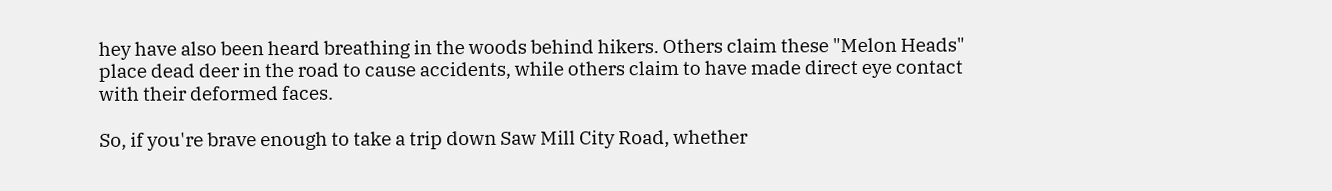hey have also been heard breathing in the woods behind hikers. Others claim these "Melon Heads" place dead deer in the road to cause accidents, while others claim to have made direct eye contact with their deformed faces.

So, if you're brave enough to take a trip down Saw Mill City Road, whether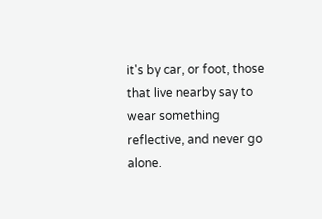it's by car, or foot, those that live nearby say to wear something reflective, and never go alone.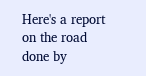Here's a report on the road done by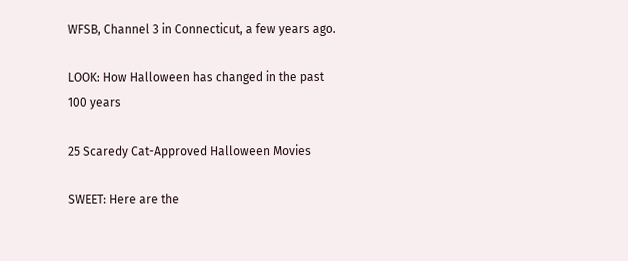WFSB, Channel 3 in Connecticut, a few years ago.

LOOK: How Halloween has changed in the past 100 years

25 Scaredy Cat-Approved Halloween Movies

SWEET: Here are the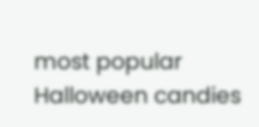most popular Halloween candies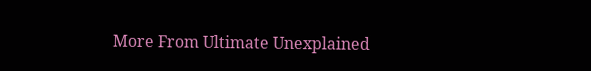More From Ultimate Unexplained